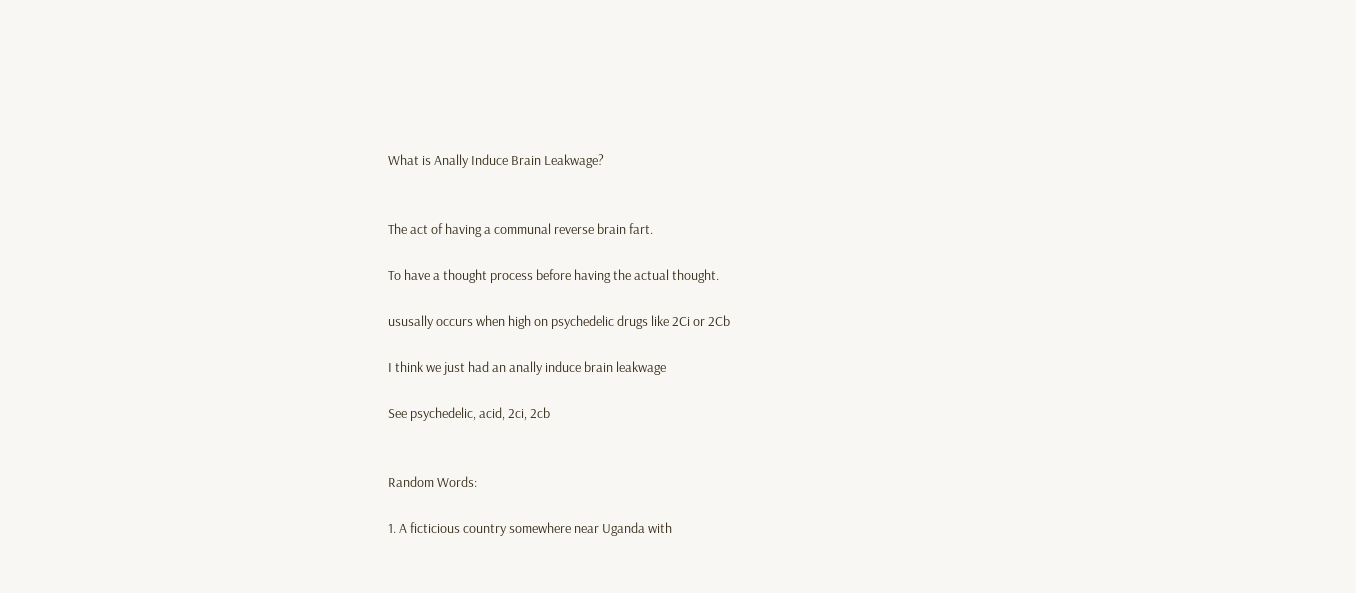What is Anally Induce Brain Leakwage?


The act of having a communal reverse brain fart.

To have a thought process before having the actual thought.

ususally occurs when high on psychedelic drugs like 2Ci or 2Cb

I think we just had an anally induce brain leakwage

See psychedelic, acid, 2ci, 2cb


Random Words:

1. A ficticious country somewhere near Uganda with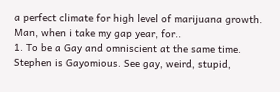a perfect climate for high level of marijuana growth. Man, when i take my gap year, for..
1. To be a Gay and omniscient at the same time. Stephen is Gayomious. See gay, weird, stupid,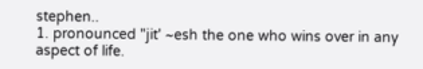stephen..
1. pronounced "jit' ~esh the one who wins over in any aspect of life.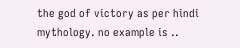the god of victory as per hindi mythology. no example is ..